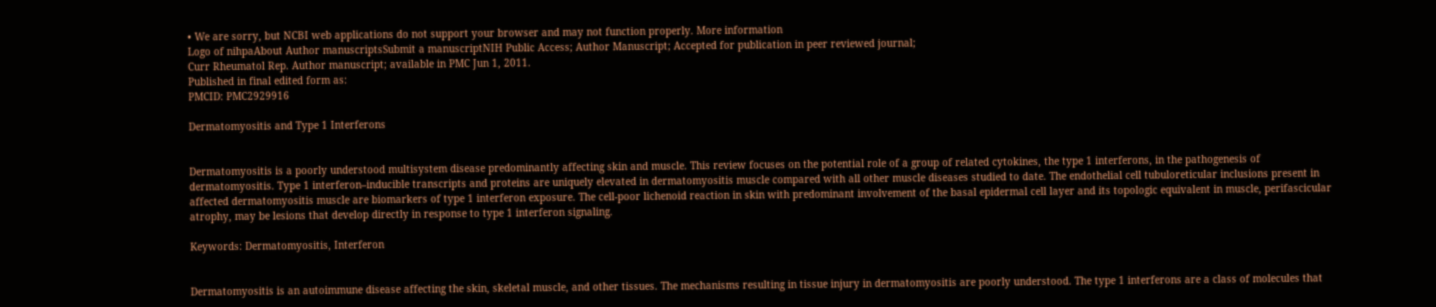• We are sorry, but NCBI web applications do not support your browser and may not function properly. More information
Logo of nihpaAbout Author manuscriptsSubmit a manuscriptNIH Public Access; Author Manuscript; Accepted for publication in peer reviewed journal;
Curr Rheumatol Rep. Author manuscript; available in PMC Jun 1, 2011.
Published in final edited form as:
PMCID: PMC2929916

Dermatomyositis and Type 1 Interferons


Dermatomyositis is a poorly understood multisystem disease predominantly affecting skin and muscle. This review focuses on the potential role of a group of related cytokines, the type 1 interferons, in the pathogenesis of dermatomyositis. Type 1 interferon–inducible transcripts and proteins are uniquely elevated in dermatomyositis muscle compared with all other muscle diseases studied to date. The endothelial cell tubuloreticular inclusions present in affected dermatomyositis muscle are biomarkers of type 1 interferon exposure. The cell-poor lichenoid reaction in skin with predominant involvement of the basal epidermal cell layer and its topologic equivalent in muscle, perifascicular atrophy, may be lesions that develop directly in response to type 1 interferon signaling.

Keywords: Dermatomyositis, Interferon


Dermatomyositis is an autoimmune disease affecting the skin, skeletal muscle, and other tissues. The mechanisms resulting in tissue injury in dermatomyositis are poorly understood. The type 1 interferons are a class of molecules that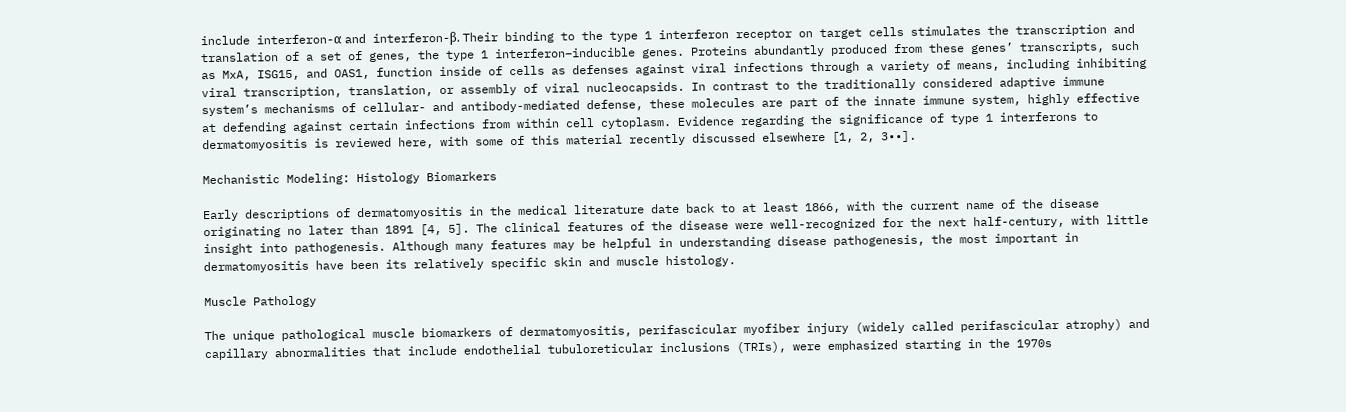include interferon-α and interferon-β. Their binding to the type 1 interferon receptor on target cells stimulates the transcription and translation of a set of genes, the type 1 interferon–inducible genes. Proteins abundantly produced from these genes’ transcripts, such as MxA, ISG15, and OAS1, function inside of cells as defenses against viral infections through a variety of means, including inhibiting viral transcription, translation, or assembly of viral nucleocapsids. In contrast to the traditionally considered adaptive immune system’s mechanisms of cellular- and antibody-mediated defense, these molecules are part of the innate immune system, highly effective at defending against certain infections from within cell cytoplasm. Evidence regarding the significance of type 1 interferons to dermatomyositis is reviewed here, with some of this material recently discussed elsewhere [1, 2, 3••].

Mechanistic Modeling: Histology Biomarkers

Early descriptions of dermatomyositis in the medical literature date back to at least 1866, with the current name of the disease originating no later than 1891 [4, 5]. The clinical features of the disease were well-recognized for the next half-century, with little insight into pathogenesis. Although many features may be helpful in understanding disease pathogenesis, the most important in dermatomyositis have been its relatively specific skin and muscle histology.

Muscle Pathology

The unique pathological muscle biomarkers of dermatomyositis, perifascicular myofiber injury (widely called perifascicular atrophy) and capillary abnormalities that include endothelial tubuloreticular inclusions (TRIs), were emphasized starting in the 1970s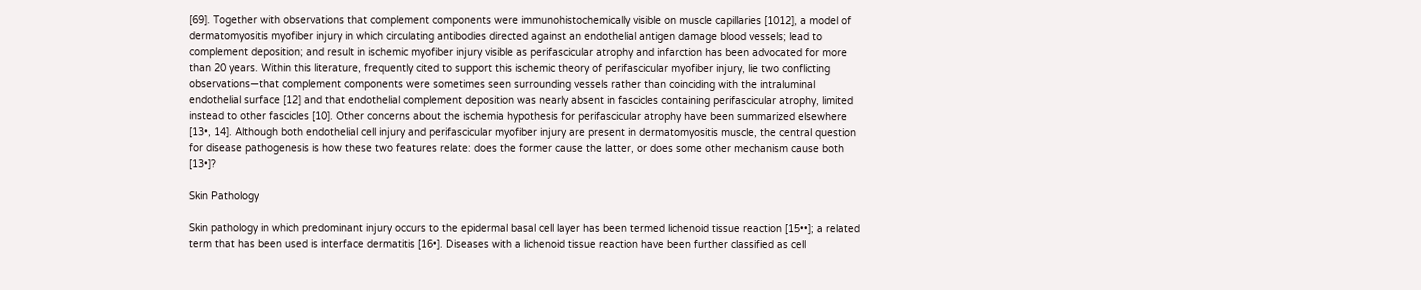[69]. Together with observations that complement components were immunohistochemically visible on muscle capillaries [1012], a model of dermatomyositis myofiber injury in which circulating antibodies directed against an endothelial antigen damage blood vessels; lead to complement deposition; and result in ischemic myofiber injury visible as perifascicular atrophy and infarction has been advocated for more than 20 years. Within this literature, frequently cited to support this ischemic theory of perifascicular myofiber injury, lie two conflicting observations—that complement components were sometimes seen surrounding vessels rather than coinciding with the intraluminal endothelial surface [12] and that endothelial complement deposition was nearly absent in fascicles containing perifascicular atrophy, limited instead to other fascicles [10]. Other concerns about the ischemia hypothesis for perifascicular atrophy have been summarized elsewhere [13•, 14]. Although both endothelial cell injury and perifascicular myofiber injury are present in dermatomyositis muscle, the central question for disease pathogenesis is how these two features relate: does the former cause the latter, or does some other mechanism cause both [13•]?

Skin Pathology

Skin pathology in which predominant injury occurs to the epidermal basal cell layer has been termed lichenoid tissue reaction [15••]; a related term that has been used is interface dermatitis [16•]. Diseases with a lichenoid tissue reaction have been further classified as cell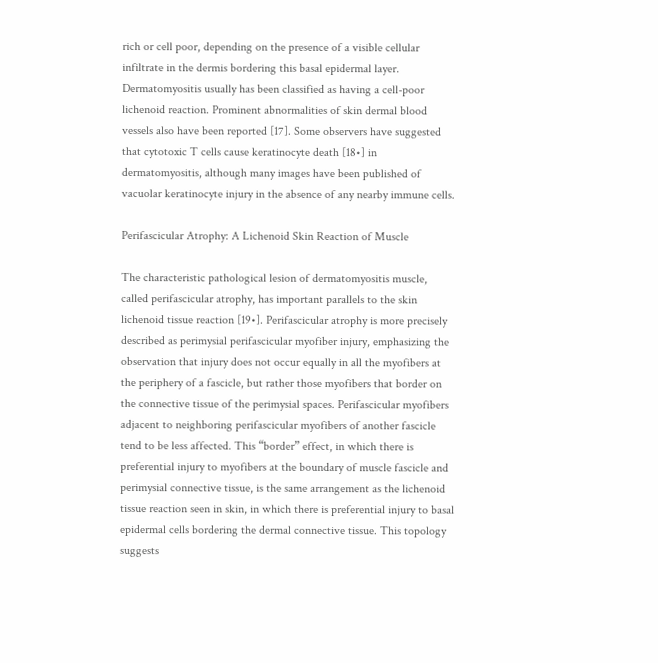rich or cell poor, depending on the presence of a visible cellular infiltrate in the dermis bordering this basal epidermal layer. Dermatomyositis usually has been classified as having a cell-poor lichenoid reaction. Prominent abnormalities of skin dermal blood vessels also have been reported [17]. Some observers have suggested that cytotoxic T cells cause keratinocyte death [18•] in dermatomyositis, although many images have been published of vacuolar keratinocyte injury in the absence of any nearby immune cells.

Perifascicular Atrophy: A Lichenoid Skin Reaction of Muscle

The characteristic pathological lesion of dermatomyositis muscle, called perifascicular atrophy, has important parallels to the skin lichenoid tissue reaction [19•]. Perifascicular atrophy is more precisely described as perimysial perifascicular myofiber injury, emphasizing the observation that injury does not occur equally in all the myofibers at the periphery of a fascicle, but rather those myofibers that border on the connective tissue of the perimysial spaces. Perifascicular myofibers adjacent to neighboring perifascicular myofibers of another fascicle tend to be less affected. This “border” effect, in which there is preferential injury to myofibers at the boundary of muscle fascicle and perimysial connective tissue, is the same arrangement as the lichenoid tissue reaction seen in skin, in which there is preferential injury to basal epidermal cells bordering the dermal connective tissue. This topology suggests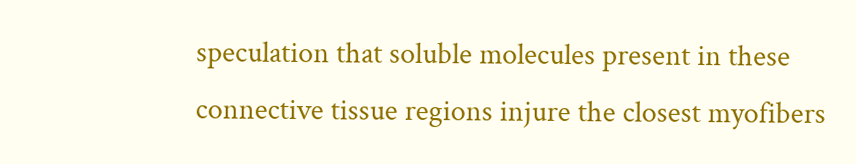speculation that soluble molecules present in these connective tissue regions injure the closest myofibers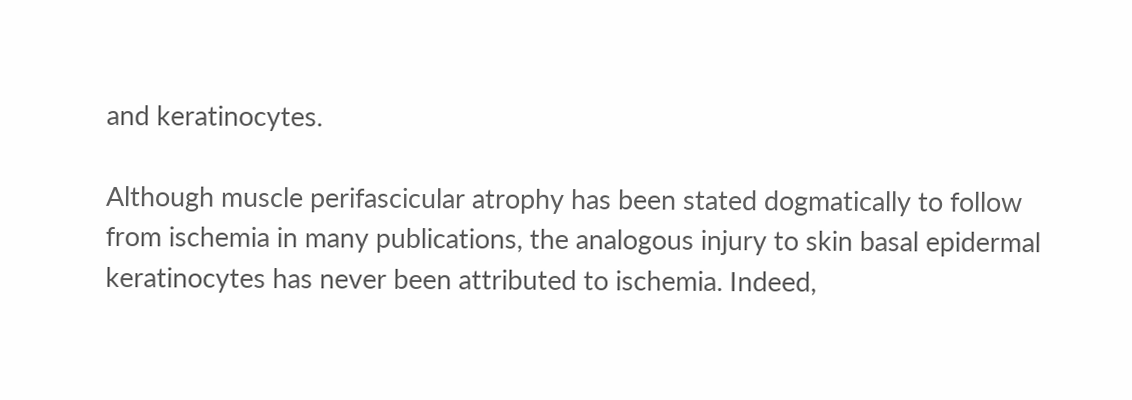and keratinocytes.

Although muscle perifascicular atrophy has been stated dogmatically to follow from ischemia in many publications, the analogous injury to skin basal epidermal keratinocytes has never been attributed to ischemia. Indeed,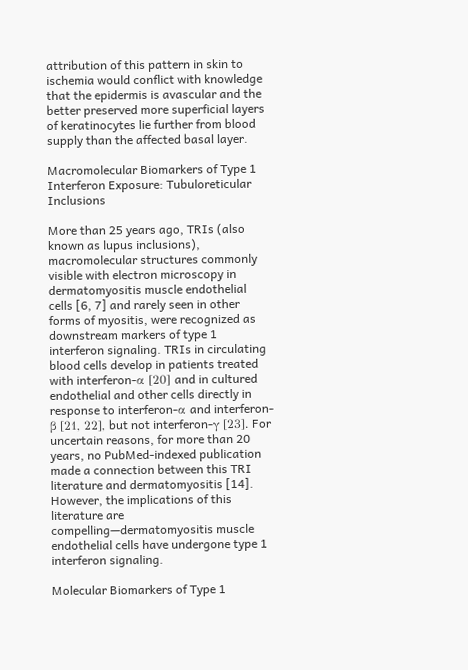attribution of this pattern in skin to ischemia would conflict with knowledge that the epidermis is avascular and the better preserved more superficial layers of keratinocytes lie further from blood supply than the affected basal layer.

Macromolecular Biomarkers of Type 1 Interferon Exposure: Tubuloreticular Inclusions

More than 25 years ago, TRIs (also known as lupus inclusions), macromolecular structures commonly visible with electron microscopy in dermatomyositis muscle endothelial cells [6, 7] and rarely seen in other forms of myositis, were recognized as downstream markers of type 1 interferon signaling. TRIs in circulating blood cells develop in patients treated with interferon-α [20] and in cultured endothelial and other cells directly in response to interferon-α and interferon-β [21, 22], but not interferon-γ [23]. For uncertain reasons, for more than 20 years, no PubMed-indexed publication made a connection between this TRI literature and dermatomyositis [14]. However, the implications of this literature are compelling—dermatomyositis muscle endothelial cells have undergone type 1 interferon signaling.

Molecular Biomarkers of Type 1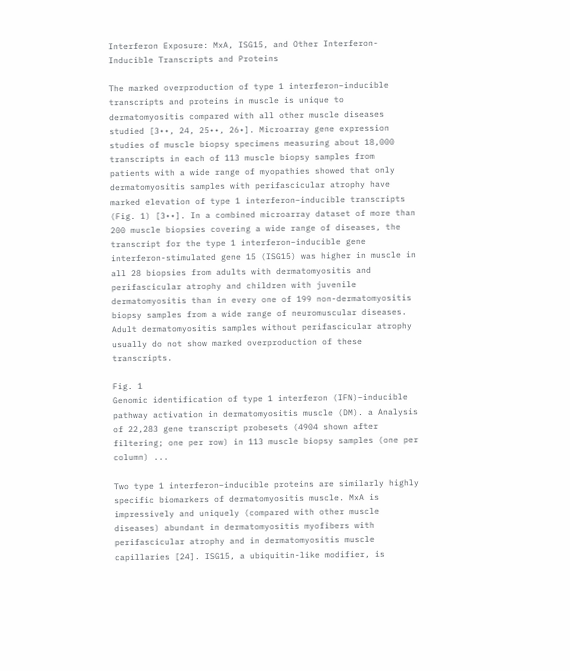Interferon Exposure: MxA, ISG15, and Other Interferon-Inducible Transcripts and Proteins

The marked overproduction of type 1 interferon–inducible transcripts and proteins in muscle is unique to dermatomyositis compared with all other muscle diseases studied [3••, 24, 25••, 26•]. Microarray gene expression studies of muscle biopsy specimens measuring about 18,000 transcripts in each of 113 muscle biopsy samples from patients with a wide range of myopathies showed that only dermatomyositis samples with perifascicular atrophy have marked elevation of type 1 interferon–inducible transcripts (Fig. 1) [3••]. In a combined microarray dataset of more than 200 muscle biopsies covering a wide range of diseases, the transcript for the type 1 interferon–inducible gene interferon-stimulated gene 15 (ISG15) was higher in muscle in all 28 biopsies from adults with dermatomyositis and perifascicular atrophy and children with juvenile dermatomyositis than in every one of 199 non-dermatomyositis biopsy samples from a wide range of neuromuscular diseases. Adult dermatomyositis samples without perifascicular atrophy usually do not show marked overproduction of these transcripts.

Fig. 1
Genomic identification of type 1 interferon (IFN)–inducible pathway activation in dermatomyositis muscle (DM). a Analysis of 22,283 gene transcript probesets (4904 shown after filtering; one per row) in 113 muscle biopsy samples (one per column) ...

Two type 1 interferon–inducible proteins are similarly highly specific biomarkers of dermatomyositis muscle. MxA is impressively and uniquely (compared with other muscle diseases) abundant in dermatomyositis myofibers with perifascicular atrophy and in dermatomyositis muscle capillaries [24]. ISG15, a ubiquitin-like modifier, is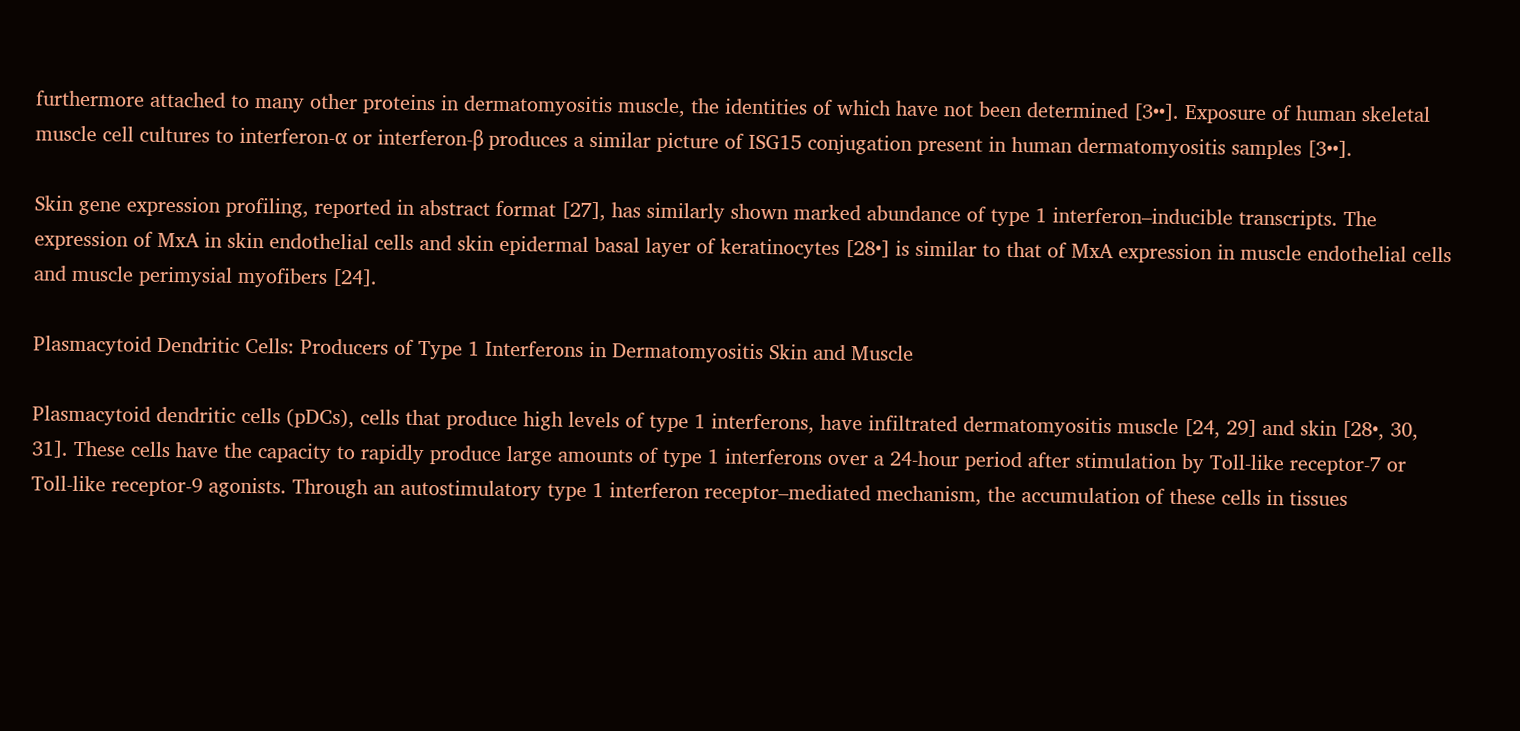furthermore attached to many other proteins in dermatomyositis muscle, the identities of which have not been determined [3••]. Exposure of human skeletal muscle cell cultures to interferon-α or interferon-β produces a similar picture of ISG15 conjugation present in human dermatomyositis samples [3••].

Skin gene expression profiling, reported in abstract format [27], has similarly shown marked abundance of type 1 interferon–inducible transcripts. The expression of MxA in skin endothelial cells and skin epidermal basal layer of keratinocytes [28•] is similar to that of MxA expression in muscle endothelial cells and muscle perimysial myofibers [24].

Plasmacytoid Dendritic Cells: Producers of Type 1 Interferons in Dermatomyositis Skin and Muscle

Plasmacytoid dendritic cells (pDCs), cells that produce high levels of type 1 interferons, have infiltrated dermatomyositis muscle [24, 29] and skin [28•, 30, 31]. These cells have the capacity to rapidly produce large amounts of type 1 interferons over a 24-hour period after stimulation by Toll-like receptor-7 or Toll-like receptor-9 agonists. Through an autostimulatory type 1 interferon receptor–mediated mechanism, the accumulation of these cells in tissues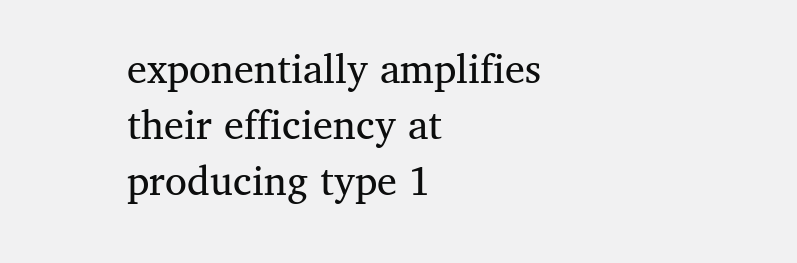exponentially amplifies their efficiency at producing type 1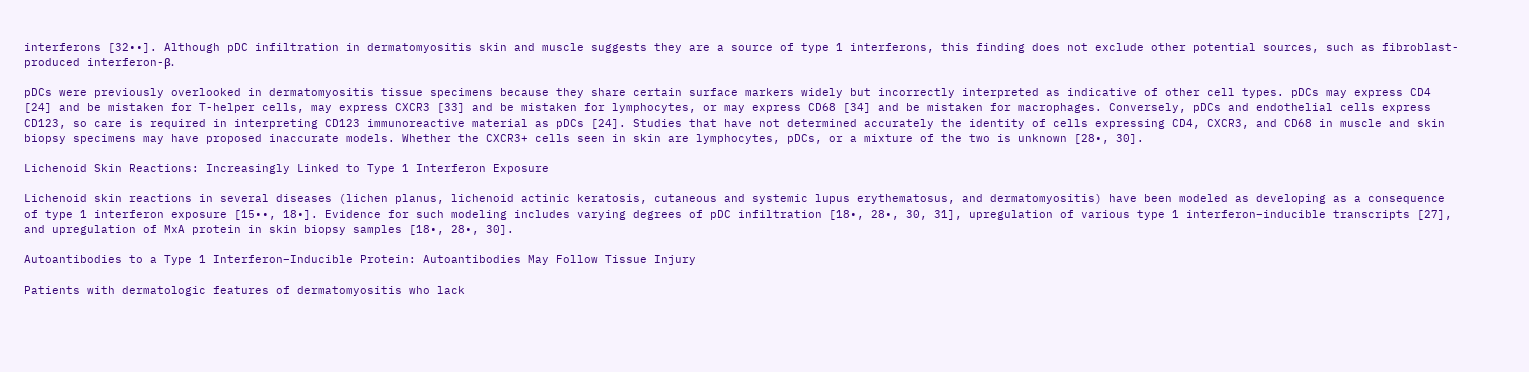interferons [32••]. Although pDC infiltration in dermatomyositis skin and muscle suggests they are a source of type 1 interferons, this finding does not exclude other potential sources, such as fibroblast-produced interferon-β.

pDCs were previously overlooked in dermatomyositis tissue specimens because they share certain surface markers widely but incorrectly interpreted as indicative of other cell types. pDCs may express CD4 [24] and be mistaken for T-helper cells, may express CXCR3 [33] and be mistaken for lymphocytes, or may express CD68 [34] and be mistaken for macrophages. Conversely, pDCs and endothelial cells express CD123, so care is required in interpreting CD123 immunoreactive material as pDCs [24]. Studies that have not determined accurately the identity of cells expressing CD4, CXCR3, and CD68 in muscle and skin biopsy specimens may have proposed inaccurate models. Whether the CXCR3+ cells seen in skin are lymphocytes, pDCs, or a mixture of the two is unknown [28•, 30].

Lichenoid Skin Reactions: Increasingly Linked to Type 1 Interferon Exposure

Lichenoid skin reactions in several diseases (lichen planus, lichenoid actinic keratosis, cutaneous and systemic lupus erythematosus, and dermatomyositis) have been modeled as developing as a consequence of type 1 interferon exposure [15••, 18•]. Evidence for such modeling includes varying degrees of pDC infiltration [18•, 28•, 30, 31], upregulation of various type 1 interferon–inducible transcripts [27], and upregulation of MxA protein in skin biopsy samples [18•, 28•, 30].

Autoantibodies to a Type 1 Interferon–Inducible Protein: Autoantibodies May Follow Tissue Injury

Patients with dermatologic features of dermatomyositis who lack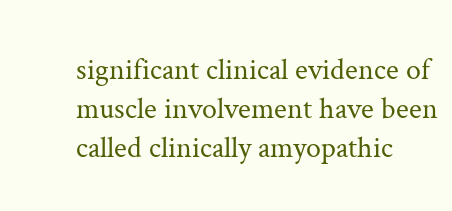significant clinical evidence of muscle involvement have been called clinically amyopathic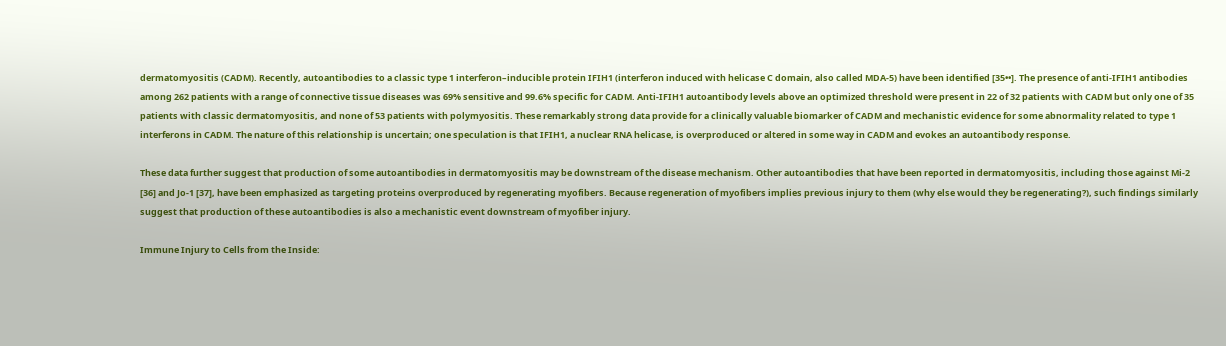dermatomyositis (CADM). Recently, autoantibodies to a classic type 1 interferon–inducible protein IFIH1 (interferon induced with helicase C domain, also called MDA-5) have been identified [35••]. The presence of anti-IFIH1 antibodies among 262 patients with a range of connective tissue diseases was 69% sensitive and 99.6% specific for CADM. Anti-IFIH1 autoantibody levels above an optimized threshold were present in 22 of 32 patients with CADM but only one of 35 patients with classic dermatomyositis, and none of 53 patients with polymyositis. These remarkably strong data provide for a clinically valuable biomarker of CADM and mechanistic evidence for some abnormality related to type 1 interferons in CADM. The nature of this relationship is uncertain; one speculation is that IFIH1, a nuclear RNA helicase, is overproduced or altered in some way in CADM and evokes an autoantibody response.

These data further suggest that production of some autoantibodies in dermatomyositis may be downstream of the disease mechanism. Other autoantibodies that have been reported in dermatomyositis, including those against Mi-2 [36] and Jo-1 [37], have been emphasized as targeting proteins overproduced by regenerating myofibers. Because regeneration of myofibers implies previous injury to them (why else would they be regenerating?), such findings similarly suggest that production of these autoantibodies is also a mechanistic event downstream of myofiber injury.

Immune Injury to Cells from the Inside: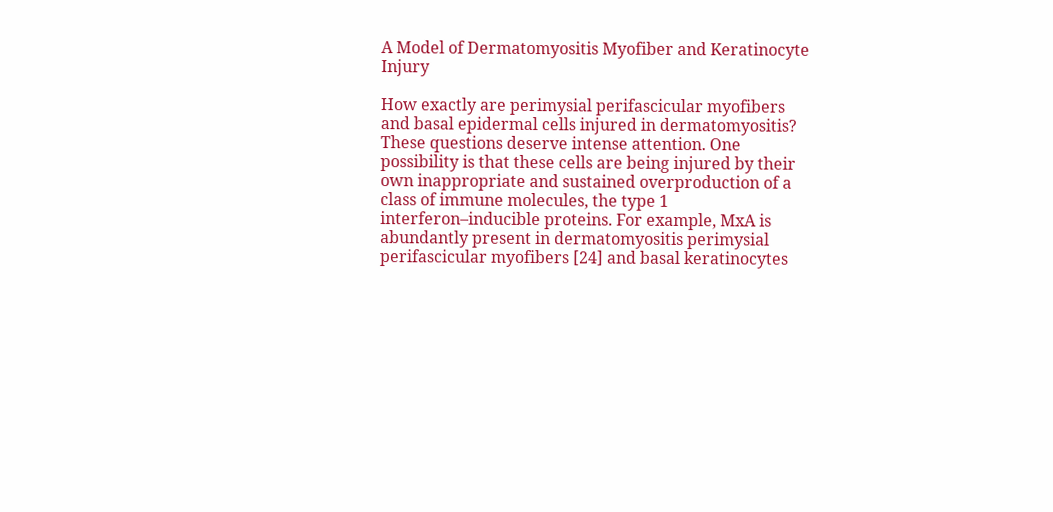A Model of Dermatomyositis Myofiber and Keratinocyte Injury

How exactly are perimysial perifascicular myofibers and basal epidermal cells injured in dermatomyositis? These questions deserve intense attention. One possibility is that these cells are being injured by their own inappropriate and sustained overproduction of a class of immune molecules, the type 1 interferon–inducible proteins. For example, MxA is abundantly present in dermatomyositis perimysial perifascicular myofibers [24] and basal keratinocytes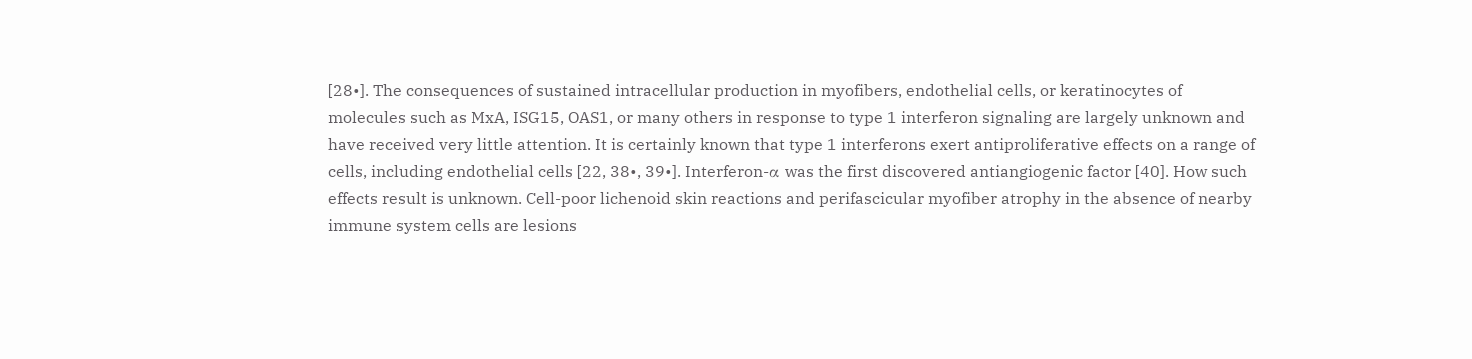[28•]. The consequences of sustained intracellular production in myofibers, endothelial cells, or keratinocytes of molecules such as MxA, ISG15, OAS1, or many others in response to type 1 interferon signaling are largely unknown and have received very little attention. It is certainly known that type 1 interferons exert antiproliferative effects on a range of cells, including endothelial cells [22, 38•, 39•]. Interferon-α was the first discovered antiangiogenic factor [40]. How such effects result is unknown. Cell-poor lichenoid skin reactions and perifascicular myofiber atrophy in the absence of nearby immune system cells are lesions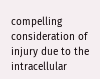compelling consideration of injury due to the intracellular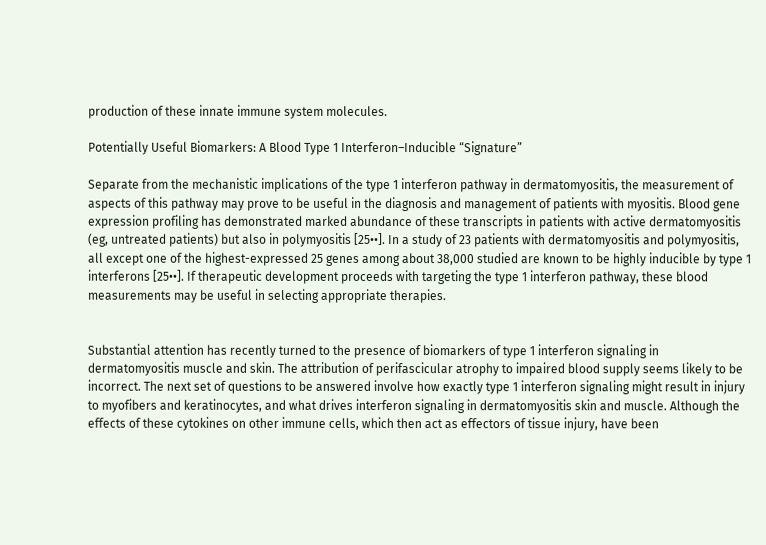production of these innate immune system molecules.

Potentially Useful Biomarkers: A Blood Type 1 Interferon–Inducible “Signature”

Separate from the mechanistic implications of the type 1 interferon pathway in dermatomyositis, the measurement of aspects of this pathway may prove to be useful in the diagnosis and management of patients with myositis. Blood gene expression profiling has demonstrated marked abundance of these transcripts in patients with active dermatomyositis (eg, untreated patients) but also in polymyositis [25••]. In a study of 23 patients with dermatomyositis and polymyositis, all except one of the highest-expressed 25 genes among about 38,000 studied are known to be highly inducible by type 1 interferons [25••]. If therapeutic development proceeds with targeting the type 1 interferon pathway, these blood measurements may be useful in selecting appropriate therapies.


Substantial attention has recently turned to the presence of biomarkers of type 1 interferon signaling in dermatomyositis muscle and skin. The attribution of perifascicular atrophy to impaired blood supply seems likely to be incorrect. The next set of questions to be answered involve how exactly type 1 interferon signaling might result in injury to myofibers and keratinocytes, and what drives interferon signaling in dermatomyositis skin and muscle. Although the effects of these cytokines on other immune cells, which then act as effectors of tissue injury, have been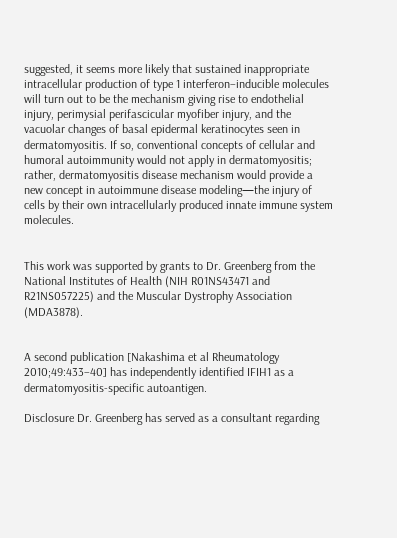suggested, it seems more likely that sustained inappropriate intracellular production of type 1 interferon–inducible molecules will turn out to be the mechanism giving rise to endothelial injury, perimysial perifascicular myofiber injury, and the vacuolar changes of basal epidermal keratinocytes seen in dermatomyositis. If so, conventional concepts of cellular and humoral autoimmunity would not apply in dermatomyositis; rather, dermatomyositis disease mechanism would provide a new concept in autoimmune disease modeling—the injury of cells by their own intracellularly produced innate immune system molecules.


This work was supported by grants to Dr. Greenberg from the National Institutes of Health (NIH R01NS43471 and R21NS057225) and the Muscular Dystrophy Association (MDA3878).


A second publication [Nakashima et al Rheumatology 2010;49:433–40] has independently identified IFIH1 as a dermatomyositis-specific autoantigen.

Disclosure Dr. Greenberg has served as a consultant regarding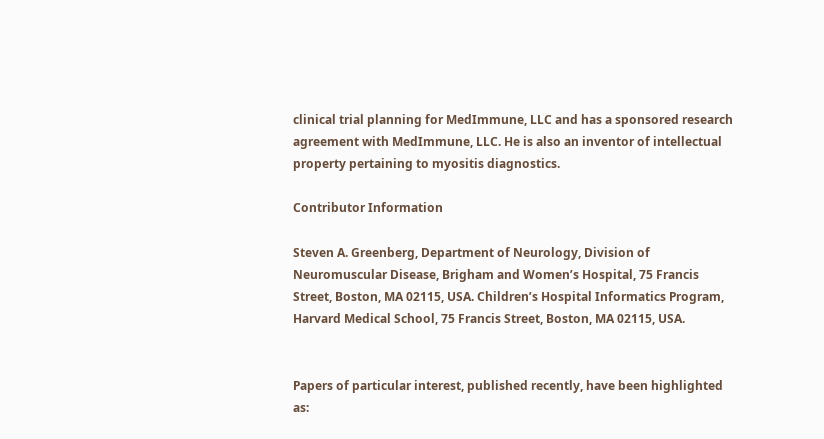clinical trial planning for MedImmune, LLC and has a sponsored research agreement with MedImmune, LLC. He is also an inventor of intellectual property pertaining to myositis diagnostics.

Contributor Information

Steven A. Greenberg, Department of Neurology, Division of Neuromuscular Disease, Brigham and Women’s Hospital, 75 Francis Street, Boston, MA 02115, USA. Children’s Hospital Informatics Program, Harvard Medical School, 75 Francis Street, Boston, MA 02115, USA.


Papers of particular interest, published recently, have been highlighted as: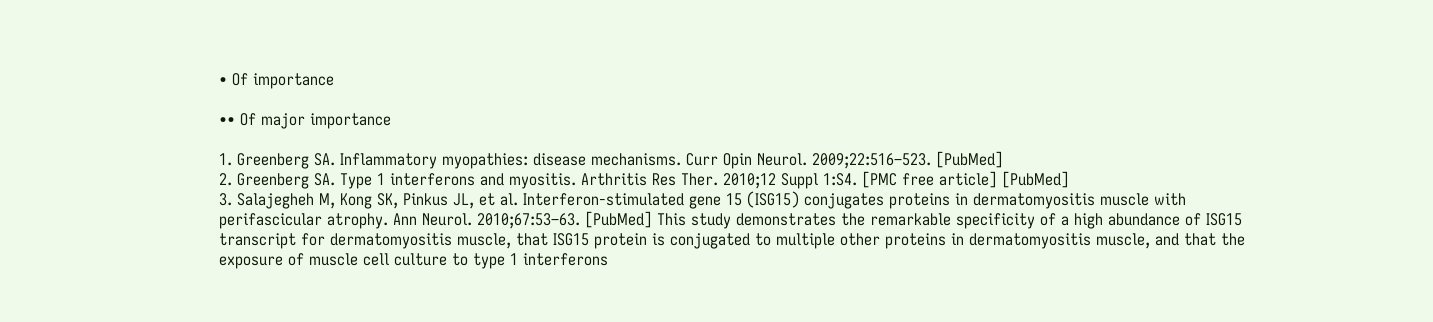• Of importance

•• Of major importance

1. Greenberg SA. Inflammatory myopathies: disease mechanisms. Curr Opin Neurol. 2009;22:516–523. [PubMed]
2. Greenberg SA. Type 1 interferons and myositis. Arthritis Res Ther. 2010;12 Suppl 1:S4. [PMC free article] [PubMed]
3. Salajegheh M, Kong SK, Pinkus JL, et al. Interferon-stimulated gene 15 (ISG15) conjugates proteins in dermatomyositis muscle with perifascicular atrophy. Ann Neurol. 2010;67:53–63. [PubMed] This study demonstrates the remarkable specificity of a high abundance of ISG15 transcript for dermatomyositis muscle, that ISG15 protein is conjugated to multiple other proteins in dermatomyositis muscle, and that the exposure of muscle cell culture to type 1 interferons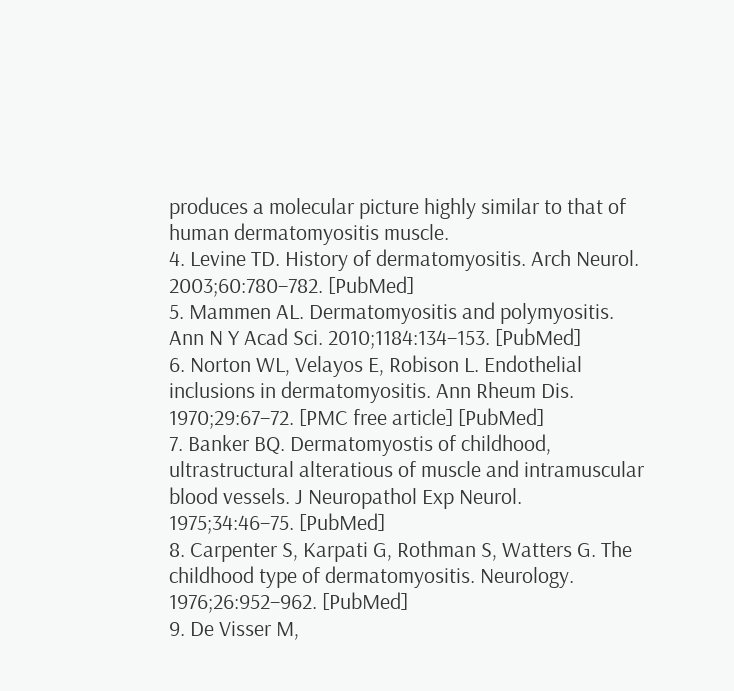produces a molecular picture highly similar to that of human dermatomyositis muscle.
4. Levine TD. History of dermatomyositis. Arch Neurol. 2003;60:780–782. [PubMed]
5. Mammen AL. Dermatomyositis and polymyositis. Ann N Y Acad Sci. 2010;1184:134–153. [PubMed]
6. Norton WL, Velayos E, Robison L. Endothelial inclusions in dermatomyositis. Ann Rheum Dis. 1970;29:67–72. [PMC free article] [PubMed]
7. Banker BQ. Dermatomyostis of childhood, ultrastructural alteratious of muscle and intramuscular blood vessels. J Neuropathol Exp Neurol. 1975;34:46–75. [PubMed]
8. Carpenter S, Karpati G, Rothman S, Watters G. The childhood type of dermatomyositis. Neurology. 1976;26:952–962. [PubMed]
9. De Visser M,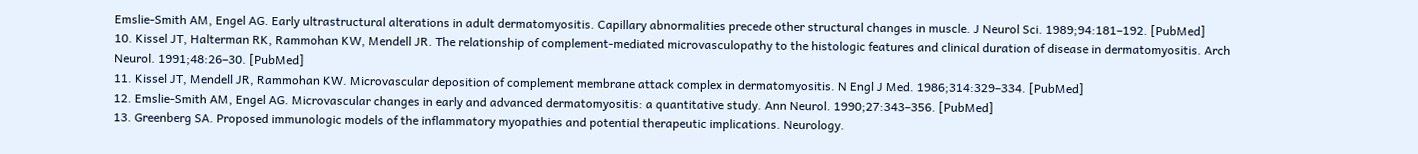Emslie-Smith AM, Engel AG. Early ultrastructural alterations in adult dermatomyositis. Capillary abnormalities precede other structural changes in muscle. J Neurol Sci. 1989;94:181–192. [PubMed]
10. Kissel JT, Halterman RK, Rammohan KW, Mendell JR. The relationship of complement-mediated microvasculopathy to the histologic features and clinical duration of disease in dermatomyositis. Arch Neurol. 1991;48:26–30. [PubMed]
11. Kissel JT, Mendell JR, Rammohan KW. Microvascular deposition of complement membrane attack complex in dermatomyositis. N Engl J Med. 1986;314:329–334. [PubMed]
12. Emslie-Smith AM, Engel AG. Microvascular changes in early and advanced dermatomyositis: a quantitative study. Ann Neurol. 1990;27:343–356. [PubMed]
13. Greenberg SA. Proposed immunologic models of the inflammatory myopathies and potential therapeutic implications. Neurology.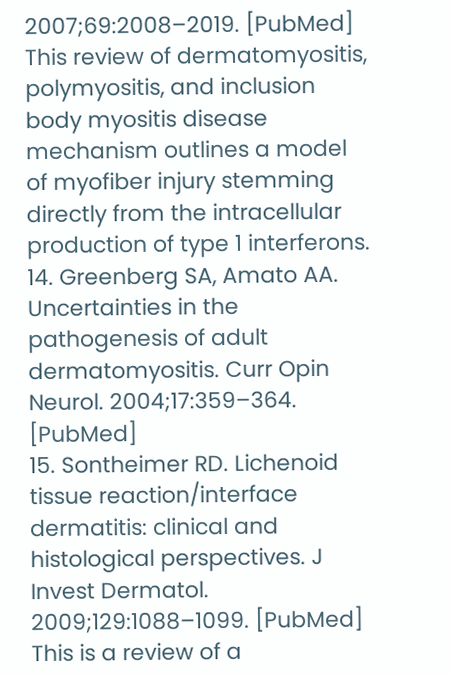2007;69:2008–2019. [PubMed] This review of dermatomyositis, polymyositis, and inclusion body myositis disease mechanism outlines a model of myofiber injury stemming directly from the intracellular production of type 1 interferons.
14. Greenberg SA, Amato AA. Uncertainties in the pathogenesis of adult dermatomyositis. Curr Opin Neurol. 2004;17:359–364. [PubMed]
15. Sontheimer RD. Lichenoid tissue reaction/interface dermatitis: clinical and histological perspectives. J Invest Dermatol. 2009;129:1088–1099. [PubMed] This is a review of a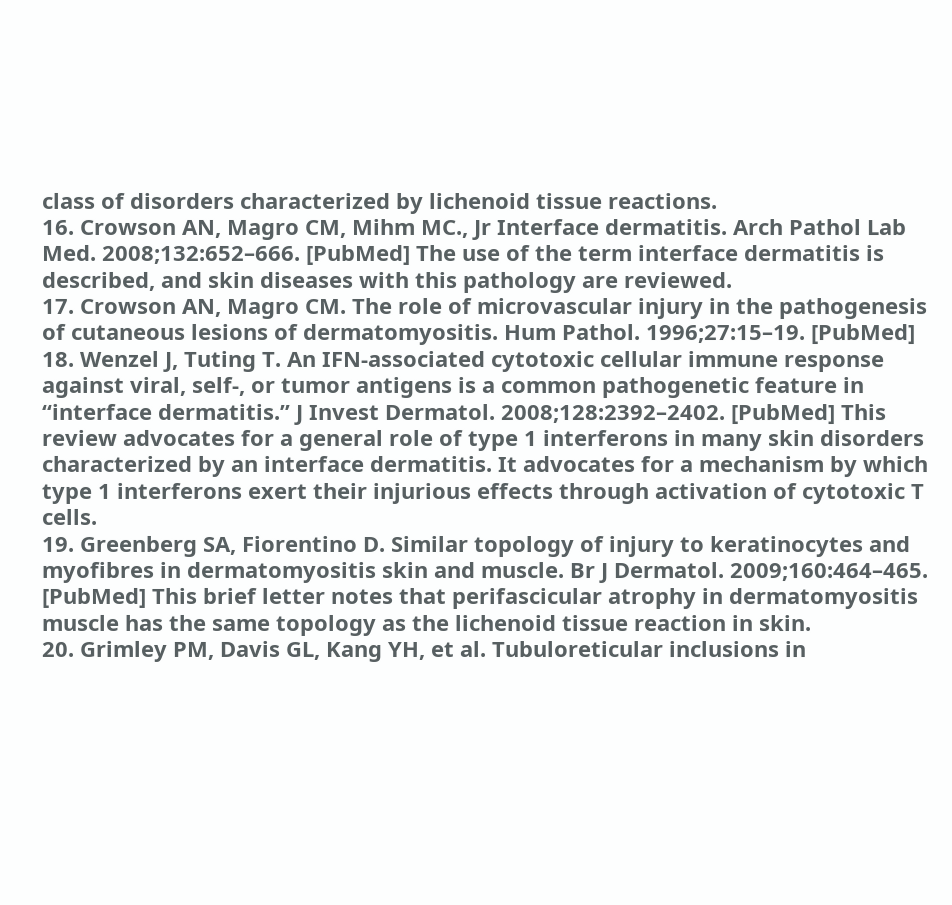class of disorders characterized by lichenoid tissue reactions.
16. Crowson AN, Magro CM, Mihm MC., Jr Interface dermatitis. Arch Pathol Lab Med. 2008;132:652–666. [PubMed] The use of the term interface dermatitis is described, and skin diseases with this pathology are reviewed.
17. Crowson AN, Magro CM. The role of microvascular injury in the pathogenesis of cutaneous lesions of dermatomyositis. Hum Pathol. 1996;27:15–19. [PubMed]
18. Wenzel J, Tuting T. An IFN-associated cytotoxic cellular immune response against viral, self-, or tumor antigens is a common pathogenetic feature in “interface dermatitis.” J Invest Dermatol. 2008;128:2392–2402. [PubMed] This review advocates for a general role of type 1 interferons in many skin disorders characterized by an interface dermatitis. It advocates for a mechanism by which type 1 interferons exert their injurious effects through activation of cytotoxic T cells.
19. Greenberg SA, Fiorentino D. Similar topology of injury to keratinocytes and myofibres in dermatomyositis skin and muscle. Br J Dermatol. 2009;160:464–465. [PubMed] This brief letter notes that perifascicular atrophy in dermatomyositis muscle has the same topology as the lichenoid tissue reaction in skin.
20. Grimley PM, Davis GL, Kang YH, et al. Tubuloreticular inclusions in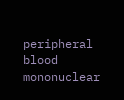peripheral blood mononuclear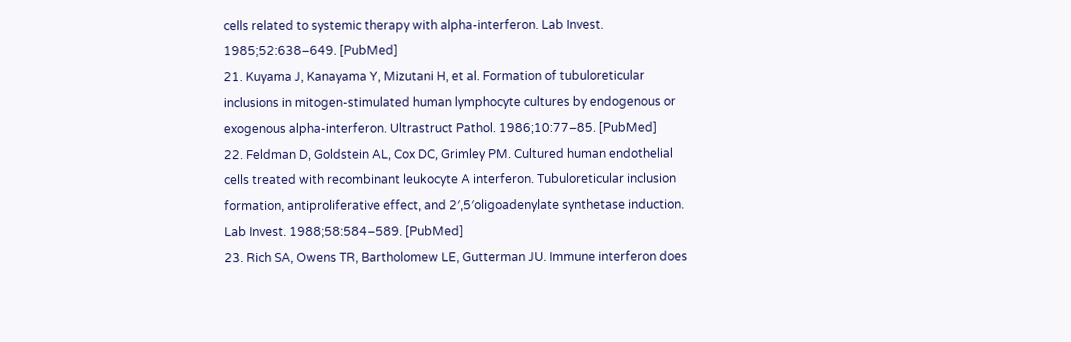cells related to systemic therapy with alpha-interferon. Lab Invest. 1985;52:638–649. [PubMed]
21. Kuyama J, Kanayama Y, Mizutani H, et al. Formation of tubuloreticular inclusions in mitogen-stimulated human lymphocyte cultures by endogenous or exogenous alpha-interferon. Ultrastruct Pathol. 1986;10:77–85. [PubMed]
22. Feldman D, Goldstein AL, Cox DC, Grimley PM. Cultured human endothelial cells treated with recombinant leukocyte A interferon. Tubuloreticular inclusion formation, antiproliferative effect, and 2′,5′oligoadenylate synthetase induction. Lab Invest. 1988;58:584–589. [PubMed]
23. Rich SA, Owens TR, Bartholomew LE, Gutterman JU. Immune interferon does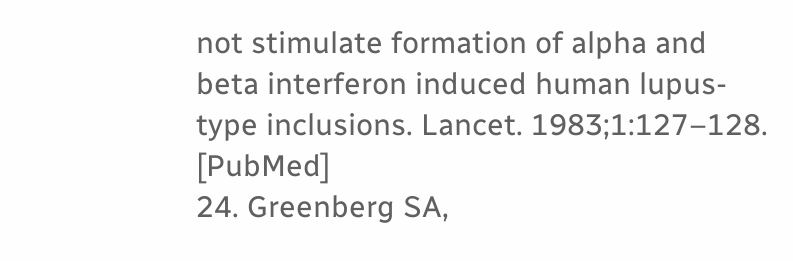not stimulate formation of alpha and beta interferon induced human lupus-type inclusions. Lancet. 1983;1:127–128. [PubMed]
24. Greenberg SA,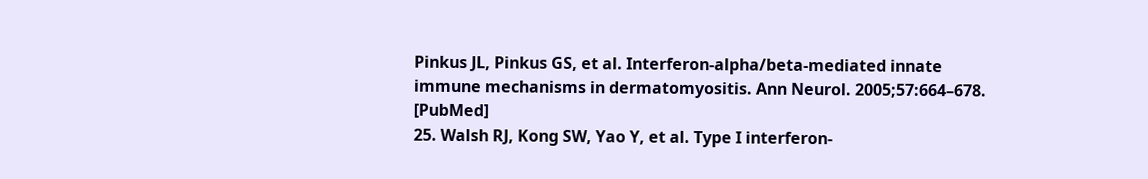Pinkus JL, Pinkus GS, et al. Interferon-alpha/beta-mediated innate immune mechanisms in dermatomyositis. Ann Neurol. 2005;57:664–678. [PubMed]
25. Walsh RJ, Kong SW, Yao Y, et al. Type I interferon-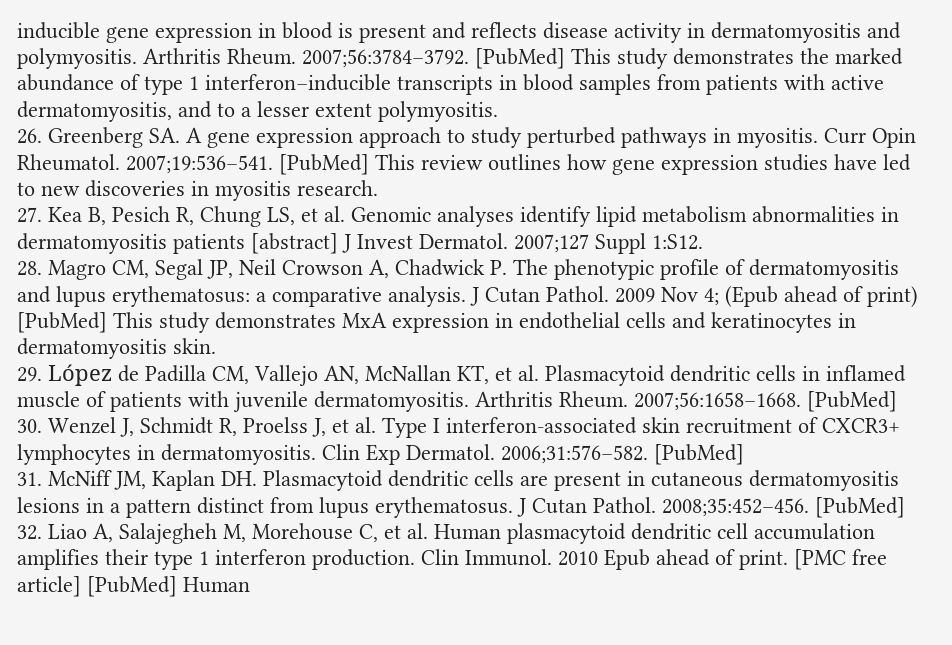inducible gene expression in blood is present and reflects disease activity in dermatomyositis and polymyositis. Arthritis Rheum. 2007;56:3784–3792. [PubMed] This study demonstrates the marked abundance of type 1 interferon–inducible transcripts in blood samples from patients with active dermatomyositis, and to a lesser extent polymyositis.
26. Greenberg SA. A gene expression approach to study perturbed pathways in myositis. Curr Opin Rheumatol. 2007;19:536–541. [PubMed] This review outlines how gene expression studies have led to new discoveries in myositis research.
27. Kea B, Pesich R, Chung LS, et al. Genomic analyses identify lipid metabolism abnormalities in dermatomyositis patients [abstract] J Invest Dermatol. 2007;127 Suppl 1:S12.
28. Magro CM, Segal JP, Neil Crowson A, Chadwick P. The phenotypic profile of dermatomyositis and lupus erythematosus: a comparative analysis. J Cutan Pathol. 2009 Nov 4; (Epub ahead of print) [PubMed] This study demonstrates MxA expression in endothelial cells and keratinocytes in dermatomyositis skin.
29. López de Padilla CM, Vallejo AN, McNallan KT, et al. Plasmacytoid dendritic cells in inflamed muscle of patients with juvenile dermatomyositis. Arthritis Rheum. 2007;56:1658–1668. [PubMed]
30. Wenzel J, Schmidt R, Proelss J, et al. Type I interferon-associated skin recruitment of CXCR3+ lymphocytes in dermatomyositis. Clin Exp Dermatol. 2006;31:576–582. [PubMed]
31. McNiff JM, Kaplan DH. Plasmacytoid dendritic cells are present in cutaneous dermatomyositis lesions in a pattern distinct from lupus erythematosus. J Cutan Pathol. 2008;35:452–456. [PubMed]
32. Liao A, Salajegheh M, Morehouse C, et al. Human plasmacytoid dendritic cell accumulation amplifies their type 1 interferon production. Clin Immunol. 2010 Epub ahead of print. [PMC free article] [PubMed] Human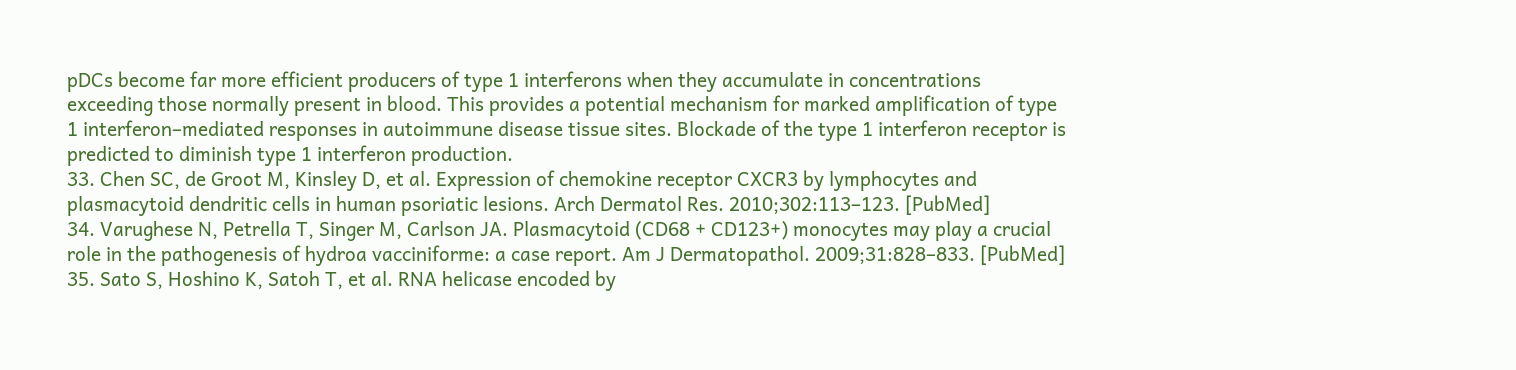pDCs become far more efficient producers of type 1 interferons when they accumulate in concentrations exceeding those normally present in blood. This provides a potential mechanism for marked amplification of type 1 interferon–mediated responses in autoimmune disease tissue sites. Blockade of the type 1 interferon receptor is predicted to diminish type 1 interferon production.
33. Chen SC, de Groot M, Kinsley D, et al. Expression of chemokine receptor CXCR3 by lymphocytes and plasmacytoid dendritic cells in human psoriatic lesions. Arch Dermatol Res. 2010;302:113–123. [PubMed]
34. Varughese N, Petrella T, Singer M, Carlson JA. Plasmacytoid (CD68 + CD123+) monocytes may play a crucial role in the pathogenesis of hydroa vacciniforme: a case report. Am J Dermatopathol. 2009;31:828–833. [PubMed]
35. Sato S, Hoshino K, Satoh T, et al. RNA helicase encoded by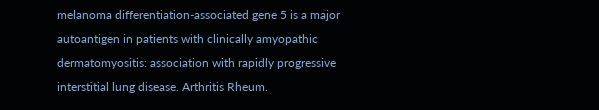melanoma differentiation-associated gene 5 is a major autoantigen in patients with clinically amyopathic dermatomyositis: association with rapidly progressive interstitial lung disease. Arthritis Rheum.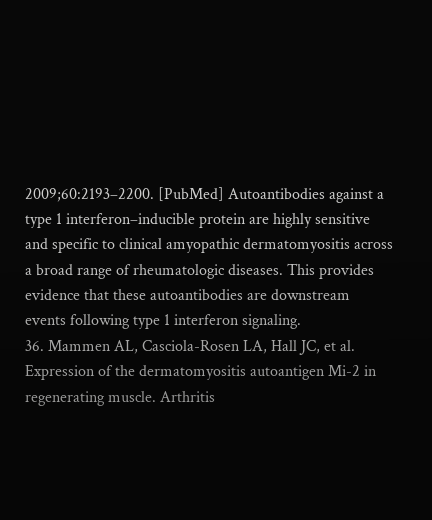2009;60:2193–2200. [PubMed] Autoantibodies against a type 1 interferon–inducible protein are highly sensitive and specific to clinical amyopathic dermatomyositis across a broad range of rheumatologic diseases. This provides evidence that these autoantibodies are downstream events following type 1 interferon signaling.
36. Mammen AL, Casciola-Rosen LA, Hall JC, et al. Expression of the dermatomyositis autoantigen Mi-2 in regenerating muscle. Arthritis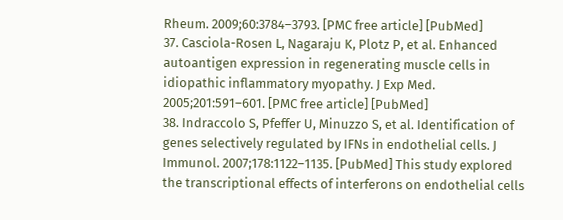Rheum. 2009;60:3784–3793. [PMC free article] [PubMed]
37. Casciola-Rosen L, Nagaraju K, Plotz P, et al. Enhanced autoantigen expression in regenerating muscle cells in idiopathic inflammatory myopathy. J Exp Med. 2005;201:591–601. [PMC free article] [PubMed]
38. Indraccolo S, Pfeffer U, Minuzzo S, et al. Identification of genes selectively regulated by IFNs in endothelial cells. J Immunol. 2007;178:1122–1135. [PubMed] This study explored the transcriptional effects of interferons on endothelial cells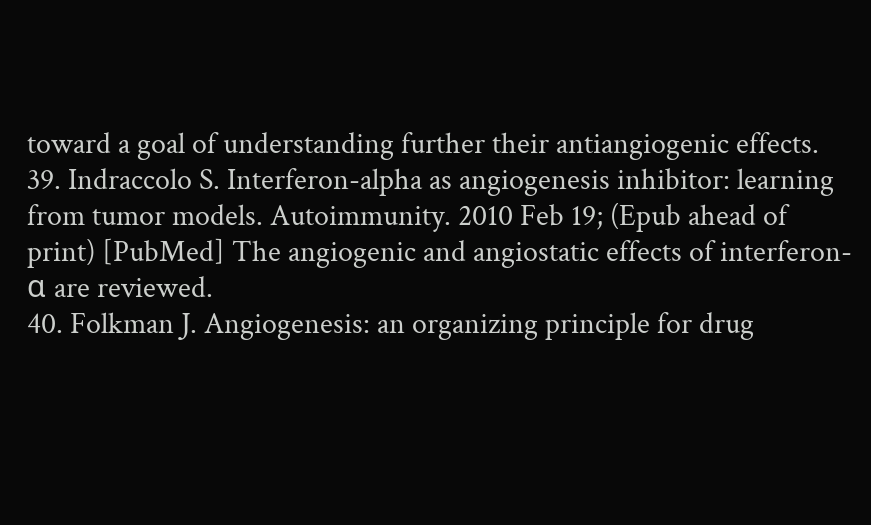toward a goal of understanding further their antiangiogenic effects.
39. Indraccolo S. Interferon-alpha as angiogenesis inhibitor: learning from tumor models. Autoimmunity. 2010 Feb 19; (Epub ahead of print) [PubMed] The angiogenic and angiostatic effects of interferon-α are reviewed.
40. Folkman J. Angiogenesis: an organizing principle for drug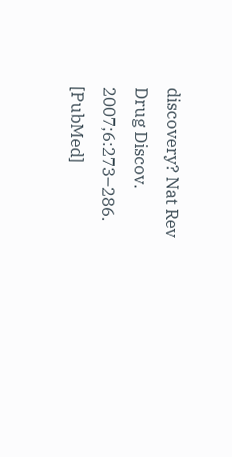discovery? Nat Rev Drug Discov. 2007;6:273–286. [PubMed]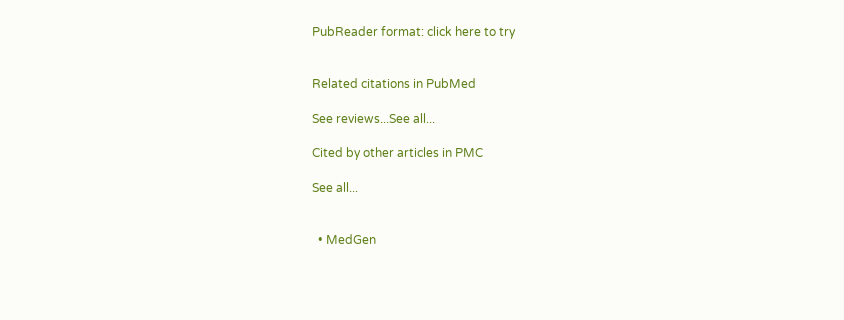PubReader format: click here to try


Related citations in PubMed

See reviews...See all...

Cited by other articles in PMC

See all...


  • MedGen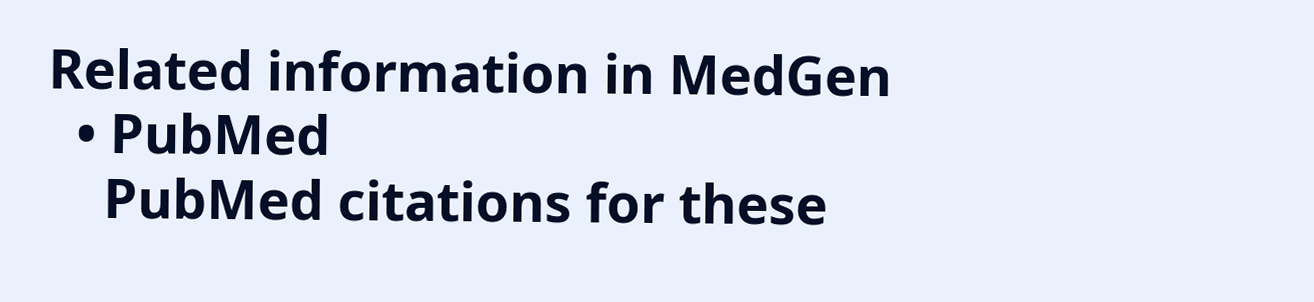Related information in MedGen
  • PubMed
    PubMed citations for these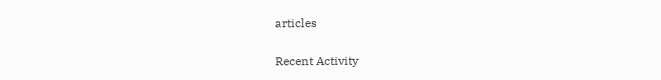articles

Recent Activity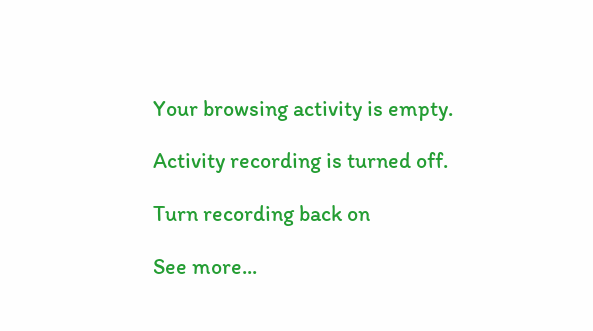Your browsing activity is empty.

Activity recording is turned off.

Turn recording back on

See more...